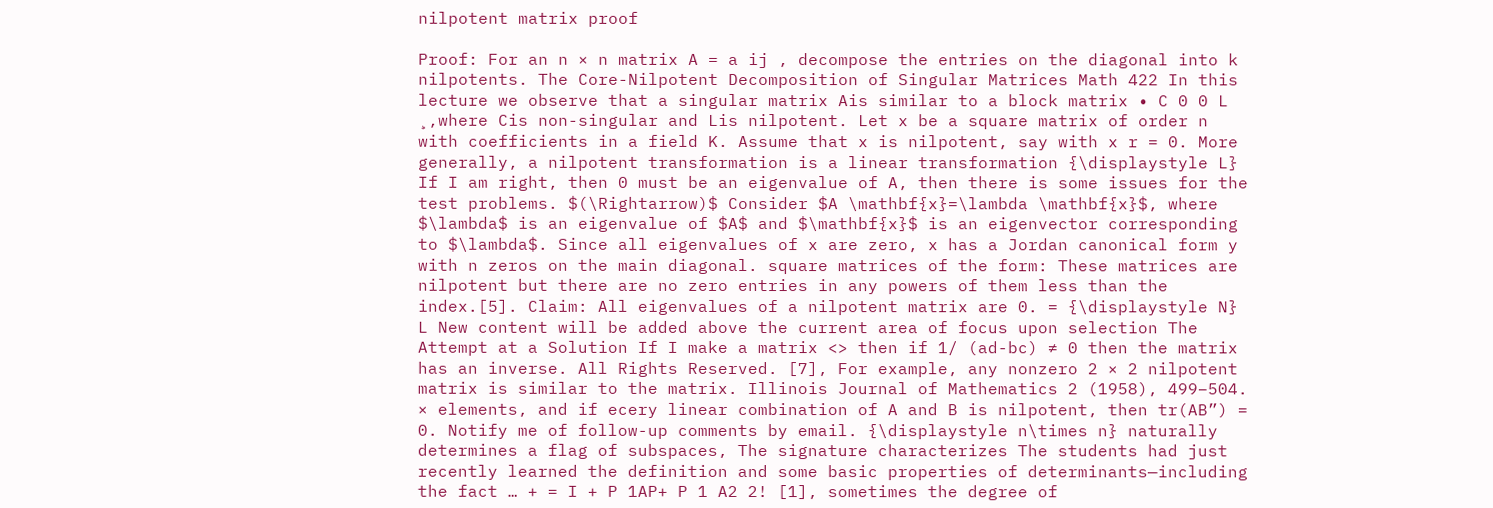nilpotent matrix proof

Proof: For an n × n matrix A = a ij , decompose the entries on the diagonal into k nilpotents. The Core-Nilpotent Decomposition of Singular Matrices Math 422 In this lecture we observe that a singular matrix Ais similar to a block matrix ∙ C 0 0 L ¸,where Cis non-singular and Lis nilpotent. Let x be a square matrix of order n with coefficients in a field K. Assume that x is nilpotent, say with x r = 0. More generally, a nilpotent transformation is a linear transformation {\displaystyle L} If I am right, then 0 must be an eigenvalue of A, then there is some issues for the test problems. $(\Rightarrow)$ Consider $A \mathbf{x}=\lambda \mathbf{x}$, where $\lambda$ is an eigenvalue of $A$ and $\mathbf{x}$ is an eigenvector corresponding to $\lambda$. Since all eigenvalues of x are zero, x has a Jordan canonical form y with n zeros on the main diagonal. square matrices of the form: These matrices are nilpotent but there are no zero entries in any powers of them less than the index.[5]. Claim: All eigenvalues of a nilpotent matrix are 0. = {\displaystyle N} L New content will be added above the current area of focus upon selection The Attempt at a Solution If I make a matrix <> then if 1/ (ad-bc) ≠ 0 then the matrix has an inverse. All Rights Reserved. [7], For example, any nonzero 2 × 2 nilpotent matrix is similar to the matrix. Illinois Journal of Mathematics 2 (1958), 499–504. × elements, and if ecery linear combination of A and B is nilpotent, then tr(AB”) = 0. Notify me of follow-up comments by email. {\displaystyle n\times n} naturally determines a flag of subspaces, The signature characterizes The students had just recently learned the definition and some basic properties of determinants—including the fact … + = I + P 1AP+ P 1 A2 2! [1], sometimes the degree of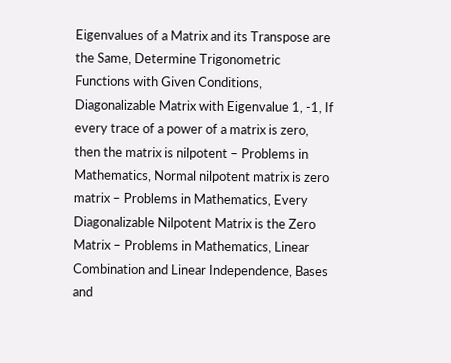Eigenvalues of a Matrix and its Transpose are the Same, Determine Trigonometric Functions with Given Conditions, Diagonalizable Matrix with Eigenvalue 1, -1, If every trace of a power of a matrix is zero, then the matrix is nilpotent – Problems in Mathematics, Normal nilpotent matrix is zero matrix – Problems in Mathematics, Every Diagonalizable Nilpotent Matrix is the Zero Matrix – Problems in Mathematics, Linear Combination and Linear Independence, Bases and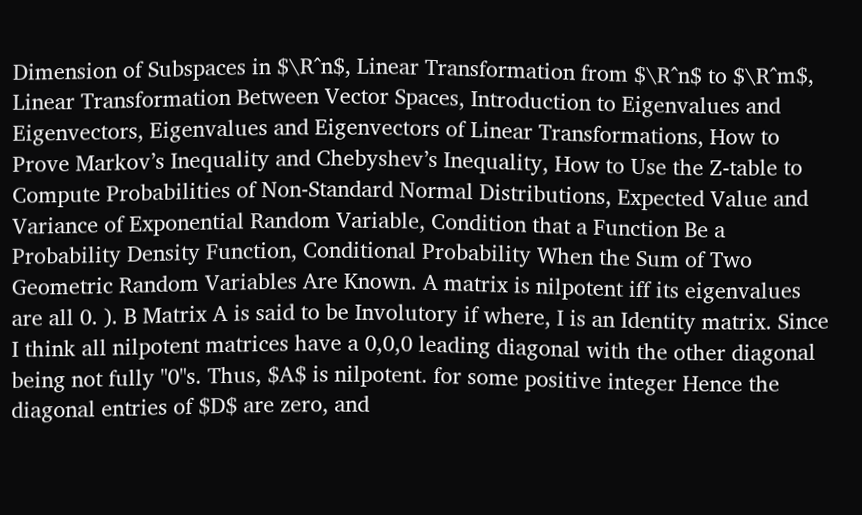Dimension of Subspaces in $\R^n$, Linear Transformation from $\R^n$ to $\R^m$, Linear Transformation Between Vector Spaces, Introduction to Eigenvalues and Eigenvectors, Eigenvalues and Eigenvectors of Linear Transformations, How to Prove Markov’s Inequality and Chebyshev’s Inequality, How to Use the Z-table to Compute Probabilities of Non-Standard Normal Distributions, Expected Value and Variance of Exponential Random Variable, Condition that a Function Be a Probability Density Function, Conditional Probability When the Sum of Two Geometric Random Variables Are Known. A matrix is nilpotent iff its eigenvalues are all 0. ). B Matrix A is said to be Involutory if where, I is an Identity matrix. Since I think all nilpotent matrices have a 0,0,0 leading diagonal with the other diagonal being not fully "0"s. Thus, $A$ is nilpotent. for some positive integer Hence the diagonal entries of $D$ are zero, and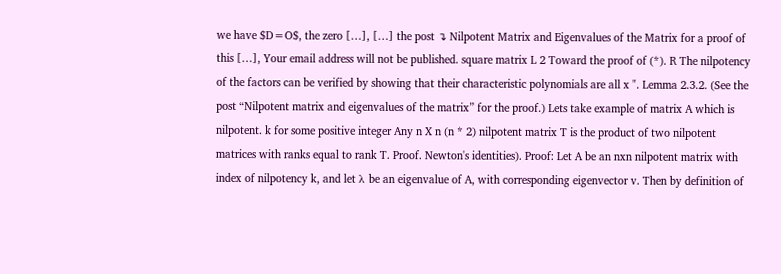we have $D=O$, the zero […], […] the post ↴ Nilpotent Matrix and Eigenvalues of the Matrix for a proof of this […], Your email address will not be published. square matrix L 2 Toward the proof of (*). R The nilpotency of the factors can be verified by showing that their characteristic polynomials are all x ". Lemma 2.3.2. (See the post “Nilpotent matrix and eigenvalues of the matrix” for the proof.) Lets take example of matrix A which is nilpotent. k for some positive integer Any n X n (n * 2) nilpotent matrix T is the product of two nilpotent matrices with ranks equal to rank T. Proof. Newton's identities). Proof: Let A be an nxn nilpotent matrix with index of nilpotency k, and let λ be an eigenvalue of A, with corresponding eigenvector v. Then by definition of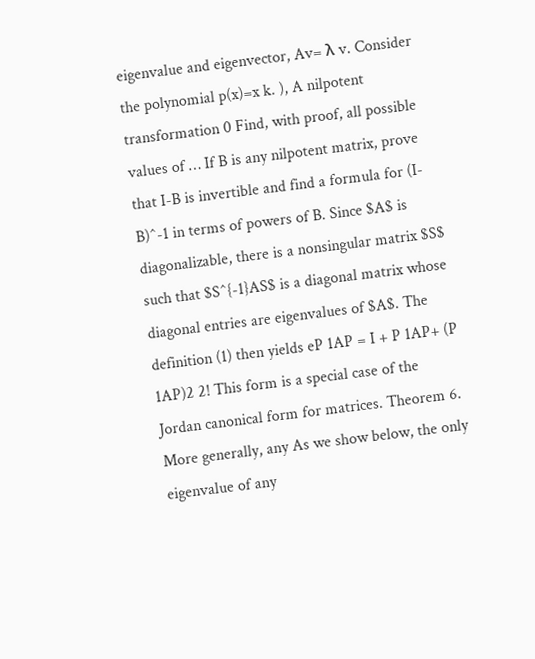eigenvalue and eigenvector, Av= λ v. Consider the polynomial p(x)=x k. ), A nilpotent transformation 0 Find, with proof, all possible values of … If B is any nilpotent matrix, prove that I-B is invertible and find a formula for (I-B)^-1 in terms of powers of B. Since $A$ is diagonalizable, there is a nonsingular matrix $S$ such that $S^{-1}AS$ is a diagonal matrix whose diagonal entries are eigenvalues of $A$. The definition (1) then yields eP 1AP = I + P 1AP+ (P 1AP)2 2! This form is a special case of the Jordan canonical form for matrices. Theorem 6. More generally, any As we show below, the only eigenvalue of any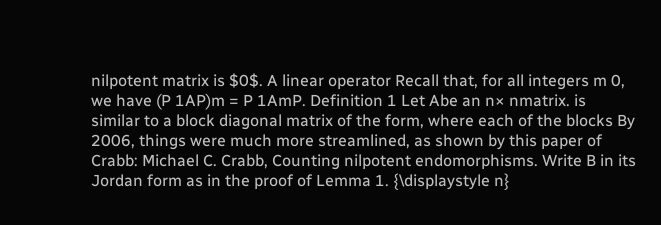nilpotent matrix is $0$. A linear operator Recall that, for all integers m 0, we have (P 1AP)m = P 1AmP. Definition 1 Let Abe an n× nmatrix. is similar to a block diagonal matrix of the form, where each of the blocks By 2006, things were much more streamlined, as shown by this paper of Crabb: Michael C. Crabb, Counting nilpotent endomorphisms. Write B in its Jordan form as in the proof of Lemma 1. {\displaystyle n}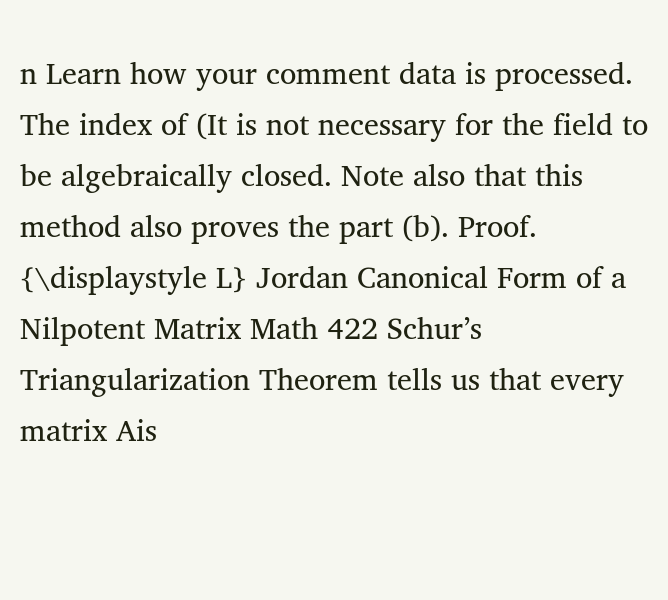n Learn how your comment data is processed. The index of (It is not necessary for the field to be algebraically closed. Note also that this method also proves the part (b). Proof. {\displaystyle L} Jordan Canonical Form of a Nilpotent Matrix Math 422 Schur’s Triangularization Theorem tells us that every matrix Ais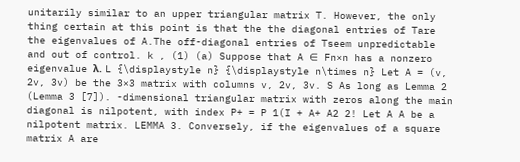unitarily similar to an upper triangular matrix T. However, the only thing certain at this point is that the the diagonal entries of Tare the eigenvalues of A.The off-diagonal entries of Tseem unpredictable and out of control. k , (1) (a) Suppose that A ∈ Fn×n has a nonzero eigenvalue λ. L {\displaystyle n} {\displaystyle n\times n} Let A = (v, 2v, 3v) be the 3×3 matrix with columns v, 2v, 3v. S As long as Lemma 2 (Lemma 3 [7]). -dimensional triangular matrix with zeros along the main diagonal is nilpotent, with index P+ = P 1(I + A+ A2 2! Let A A be a nilpotent matrix. LEMMA 3. Conversely, if the eigenvalues of a square matrix A are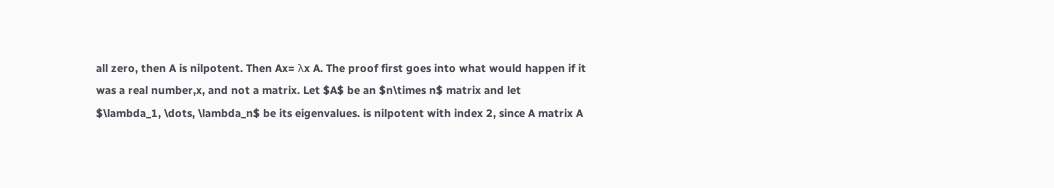all zero, then A is nilpotent. Then Ax= λx A. The proof first goes into what would happen if it was a real number,x, and not a matrix. Let $A$ be an $n\times n$ matrix and let $\lambda_1, \dots, \lambda_n$ be its eigenvalues. is nilpotent with index 2, since A matrix A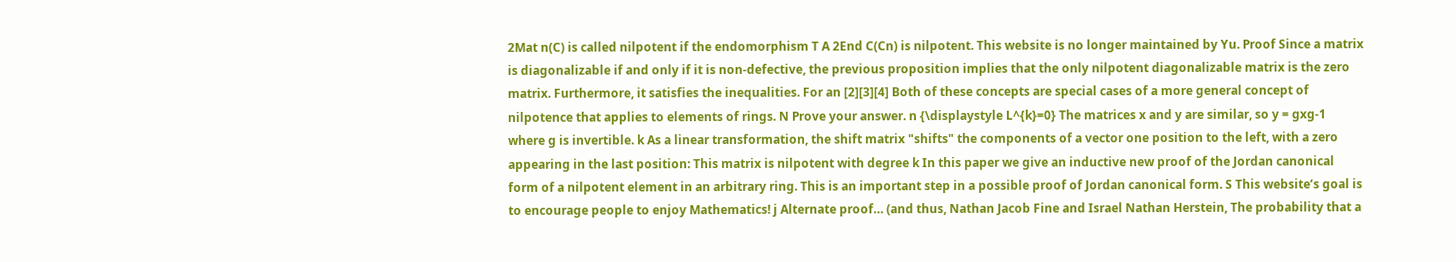2Mat n(C) is called nilpotent if the endomorphism T A 2End C(Cn) is nilpotent. This website is no longer maintained by Yu. Proof Since a matrix is diagonalizable if and only if it is non-defective, the previous proposition implies that the only nilpotent diagonalizable matrix is the zero matrix. Furthermore, it satisfies the inequalities. For an [2][3][4] Both of these concepts are special cases of a more general concept of nilpotence that applies to elements of rings. N Prove your answer. n {\displaystyle L^{k}=0} The matrices x and y are similar, so y = gxg-1 where g is invertible. k As a linear transformation, the shift matrix "shifts" the components of a vector one position to the left, with a zero appearing in the last position: This matrix is nilpotent with degree k In this paper we give an inductive new proof of the Jordan canonical form of a nilpotent element in an arbitrary ring. This is an important step in a possible proof of Jordan canonical form. S This website’s goal is to encourage people to enjoy Mathematics! j Alternate proof… (and thus, Nathan Jacob Fine and Israel Nathan Herstein, The probability that a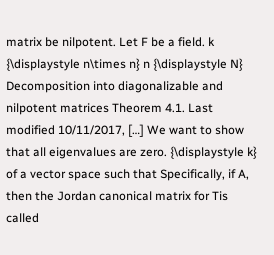matrix be nilpotent. Let F be a field. k {\displaystyle n\times n} n {\displaystyle N} Decomposition into diagonalizable and nilpotent matrices Theorem 4.1. Last modified 10/11/2017, […] We want to show that all eigenvalues are zero. {\displaystyle k} of a vector space such that Specifically, if A, then the Jordan canonical matrix for Tis called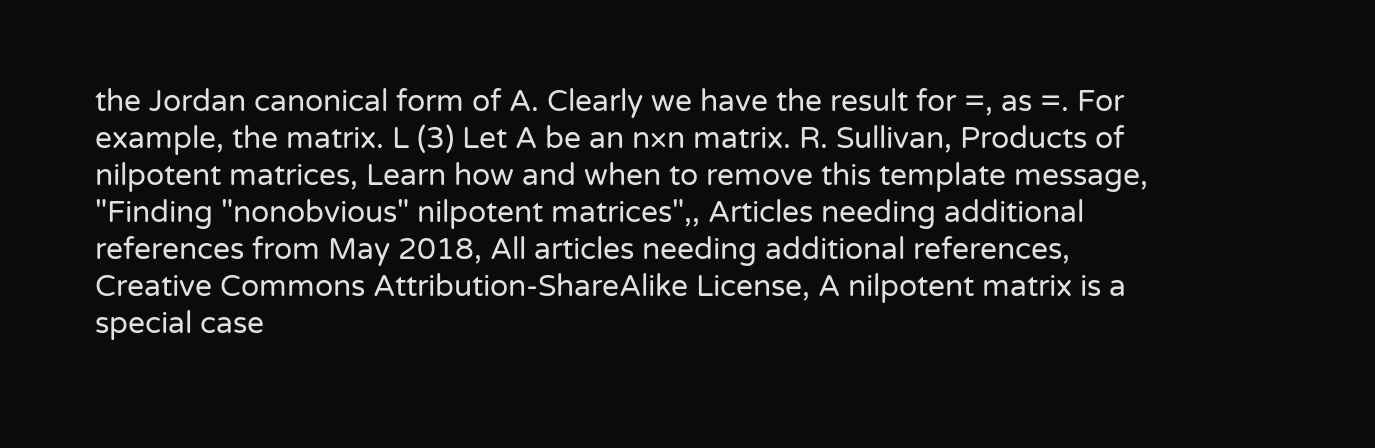the Jordan canonical form of A. Clearly we have the result for =, as =. For example, the matrix. L (3) Let A be an n×n matrix. R. Sullivan, Products of nilpotent matrices, Learn how and when to remove this template message, "Finding "nonobvious" nilpotent matrices",, Articles needing additional references from May 2018, All articles needing additional references, Creative Commons Attribution-ShareAlike License, A nilpotent matrix is a special case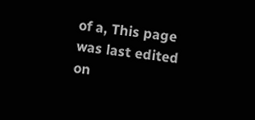of a, This page was last edited on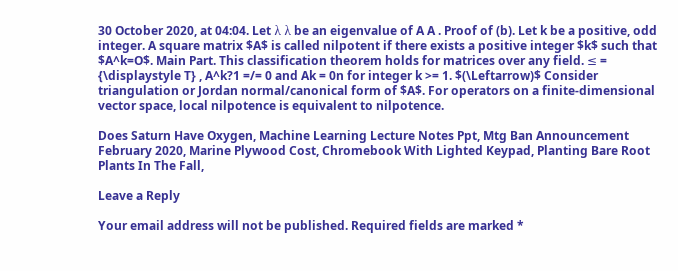30 October 2020, at 04:04. Let λ λ be an eigenvalue of A A . Proof of (b). Let k be a positive, odd integer. A square matrix $A$ is called nilpotent if there exists a positive integer $k$ such that $A^k=O$. Main Part. This classification theorem holds for matrices over any field. ≤ = {\displaystyle T} , A^k?1 =/= 0 and Ak = 0n for integer k >= 1. $(\Leftarrow)$ Consider triangulation or Jordan normal/canonical form of $A$. For operators on a finite-dimensional vector space, local nilpotence is equivalent to nilpotence.

Does Saturn Have Oxygen, Machine Learning Lecture Notes Ppt, Mtg Ban Announcement February 2020, Marine Plywood Cost, Chromebook With Lighted Keypad, Planting Bare Root Plants In The Fall,

Leave a Reply

Your email address will not be published. Required fields are marked *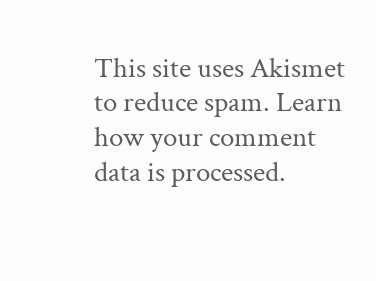This site uses Akismet to reduce spam. Learn how your comment data is processed.